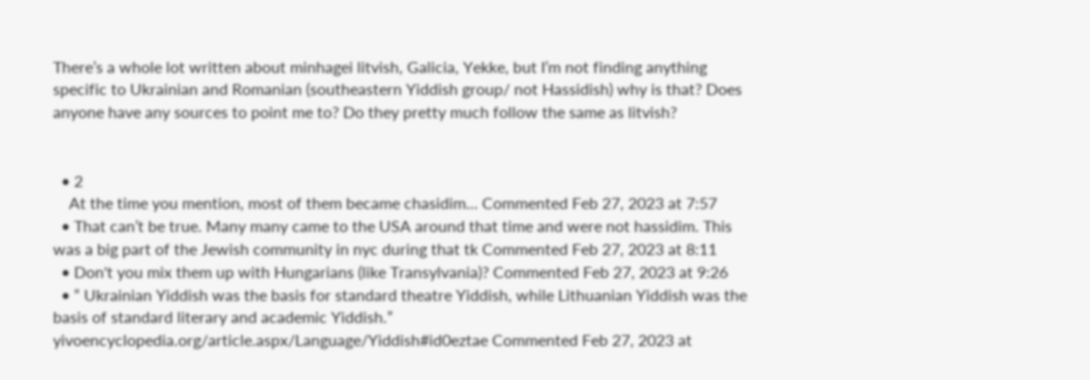There’s a whole lot written about minhagei litvish, Galicia, Yekke, but I’m not finding anything specific to Ukrainian and Romanian (southeastern Yiddish group/ not Hassidish) why is that? Does anyone have any sources to point me to? Do they pretty much follow the same as litvish?


  • 2
    At the time you mention, most of them became chasidim... Commented Feb 27, 2023 at 7:57
  • That can’t be true. Many many came to the USA around that time and were not hassidim. This was a big part of the Jewish community in nyc during that tk Commented Feb 27, 2023 at 8:11
  • Don't you mix them up with Hungarians (like Transylvania)? Commented Feb 27, 2023 at 9:26
  • “ Ukrainian Yiddish was the basis for standard theatre Yiddish, while Lithuanian Yiddish was the basis of standard literary and academic Yiddish.” yivoencyclopedia.org/article.aspx/Language/Yiddish#id0eztae Commented Feb 27, 2023 at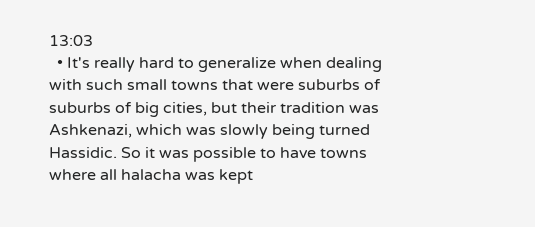13:03
  • It's really hard to generalize when dealing with such small towns that were suburbs of suburbs of big cities, but their tradition was Ashkenazi, which was slowly being turned Hassidic. So it was possible to have towns where all halacha was kept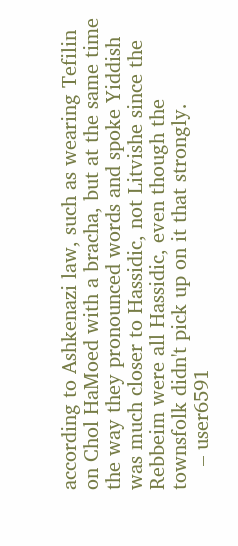according to Ashkenazi law, such as wearing Tefilin on Chol HaMoed with a bracha, but at the same time the way they pronounced words and spoke Yiddish was much closer to Hassidic, not Litvishe since the Rebbeim were all Hassidic, even though the townsfolk didn't pick up on it that strongly.
    – user6591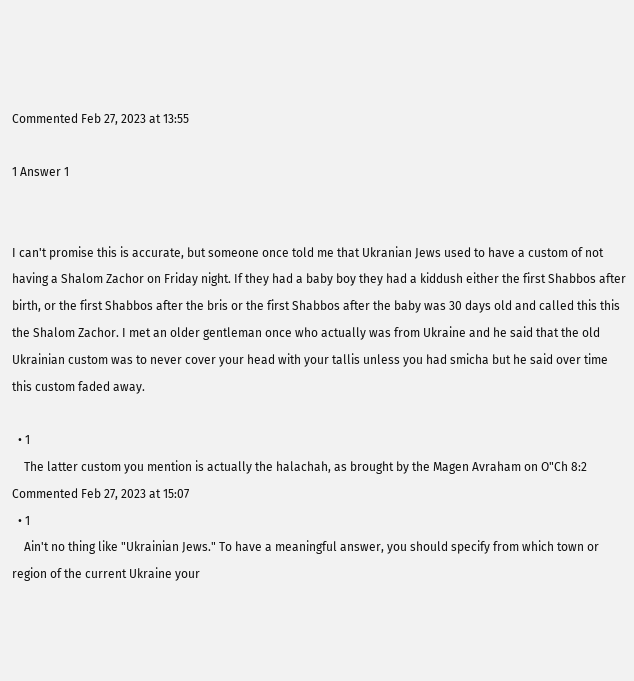Commented Feb 27, 2023 at 13:55

1 Answer 1


I can't promise this is accurate, but someone once told me that Ukranian Jews used to have a custom of not having a Shalom Zachor on Friday night. If they had a baby boy they had a kiddush either the first Shabbos after birth, or the first Shabbos after the bris or the first Shabbos after the baby was 30 days old and called this this the Shalom Zachor. I met an older gentleman once who actually was from Ukraine and he said that the old Ukrainian custom was to never cover your head with your tallis unless you had smicha but he said over time this custom faded away.

  • 1
    The latter custom you mention is actually the halachah, as brought by the Magen Avraham on O"Ch 8:2 Commented Feb 27, 2023 at 15:07
  • 1
    Ain't no thing like "Ukrainian Jews." To have a meaningful answer, you should specify from which town or region of the current Ukraine your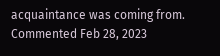acquaintance was coming from. Commented Feb 28, 2023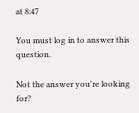at 8:47

You must log in to answer this question.

Not the answer you're looking for?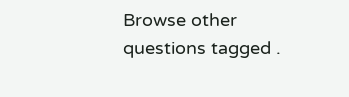Browse other questions tagged .